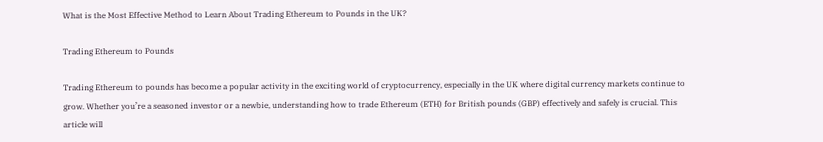What is the Most Effective Method to Learn About Trading Ethereum to Pounds in the UK?

Trading Ethereum to Pounds

Trading Ethereum to pounds has become a popular activity in the exciting world of cryptocurrency, especially in the UK where digital currency markets continue to grow. Whether you’re a seasoned investor or a newbie, understanding how to trade Ethereum (ETH) for British pounds (GBP) effectively and safely is crucial. This article will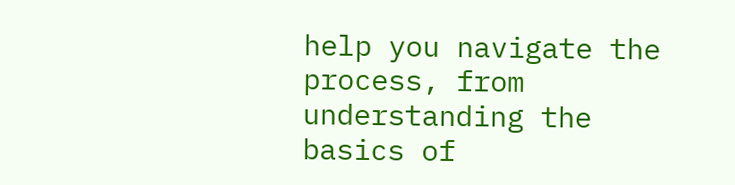help you navigate the process, from understanding the basics of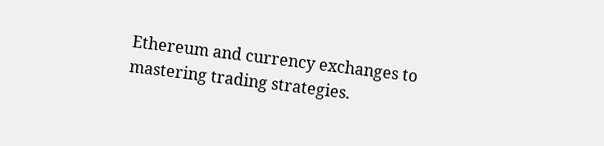Ethereum and currency exchanges to mastering trading strategies.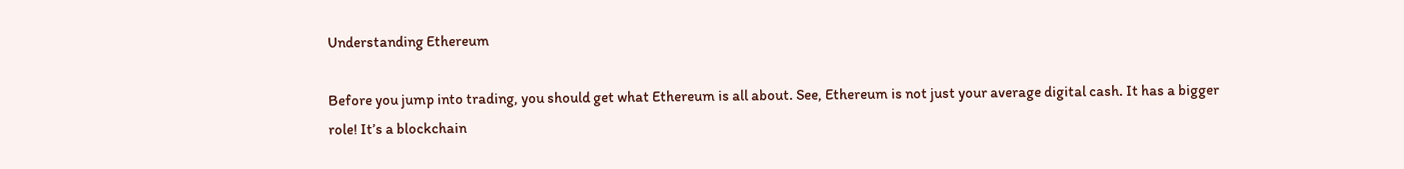Understanding Ethereum

Before you jump into trading, you should get what Ethereum is all about. See, Ethereum is not just your average digital cash. It has a bigger role! It’s a blockchain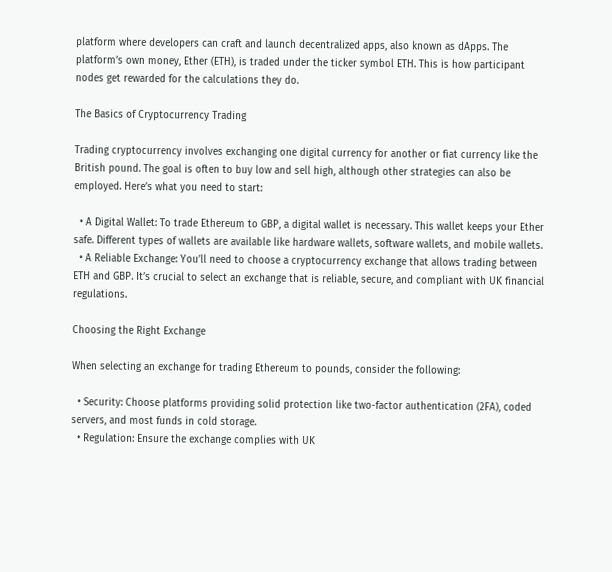platform where developers can craft and launch decentralized apps, also known as dApps. The platform’s own money, Ether (ETH), is traded under the ticker symbol ETH. This is how participant nodes get rewarded for the calculations they do.

The Basics of Cryptocurrency Trading

Trading cryptocurrency involves exchanging one digital currency for another or fiat currency like the British pound. The goal is often to buy low and sell high, although other strategies can also be employed. Here’s what you need to start:

  • A Digital Wallet: To trade Ethereum to GBP, a digital wallet is necessary. This wallet keeps your Ether safe. Different types of wallets are available like hardware wallets, software wallets, and mobile wallets.
  • A Reliable Exchange: You’ll need to choose a cryptocurrency exchange that allows trading between ETH and GBP. It’s crucial to select an exchange that is reliable, secure, and compliant with UK financial regulations.

Choosing the Right Exchange

When selecting an exchange for trading Ethereum to pounds, consider the following:

  • Security: Choose platforms providing solid protection like two-factor authentication (2FA), coded servers, and most funds in cold storage.
  • Regulation: Ensure the exchange complies with UK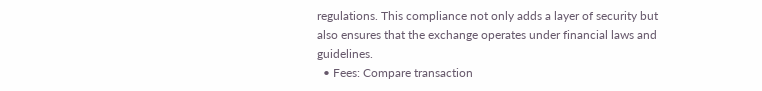regulations. This compliance not only adds a layer of security but also ensures that the exchange operates under financial laws and guidelines.
  • Fees: Compare transaction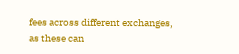fees across different exchanges, as these can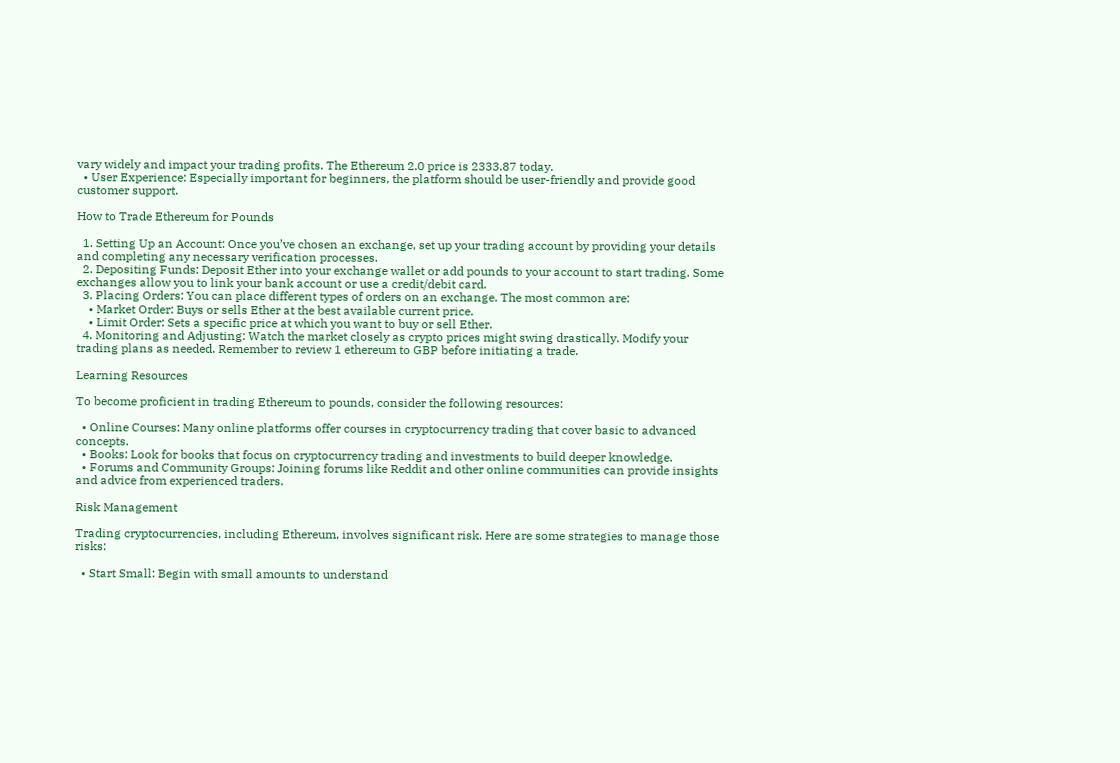vary widely and impact your trading profits. The Ethereum 2.0 price is 2333.87 today.
  • User Experience: Especially important for beginners, the platform should be user-friendly and provide good customer support.

How to Trade Ethereum for Pounds

  1. Setting Up an Account: Once you’ve chosen an exchange, set up your trading account by providing your details and completing any necessary verification processes.
  2. Depositing Funds: Deposit Ether into your exchange wallet or add pounds to your account to start trading. Some exchanges allow you to link your bank account or use a credit/debit card.
  3. Placing Orders: You can place different types of orders on an exchange. The most common are:
    • Market Order: Buys or sells Ether at the best available current price.
    • Limit Order: Sets a specific price at which you want to buy or sell Ether.
  4. Monitoring and Adjusting: Watch the market closely as crypto prices might swing drastically. Modify your trading plans as needed. Remember to review 1 ethereum to GBP before initiating a trade.

Learning Resources

To become proficient in trading Ethereum to pounds, consider the following resources:

  • Online Courses: Many online platforms offer courses in cryptocurrency trading that cover basic to advanced concepts.
  • Books: Look for books that focus on cryptocurrency trading and investments to build deeper knowledge.
  • Forums and Community Groups: Joining forums like Reddit and other online communities can provide insights and advice from experienced traders.

Risk Management

Trading cryptocurrencies, including Ethereum, involves significant risk. Here are some strategies to manage those risks:

  • Start Small: Begin with small amounts to understand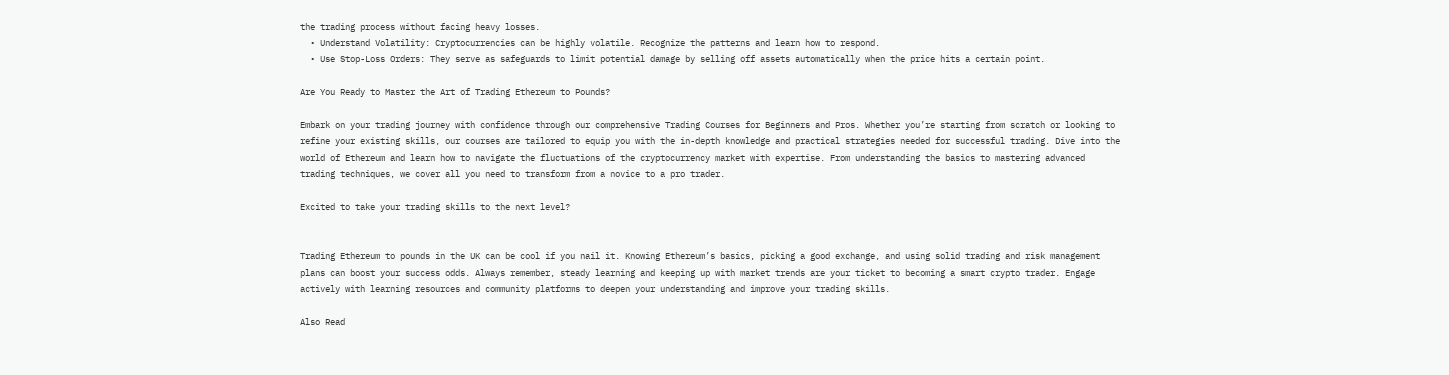the trading process without facing heavy losses.
  • Understand Volatility: Cryptocurrencies can be highly volatile. Recognize the patterns and learn how to respond.
  • Use Stop-Loss Orders: They serve as safeguards to limit potential damage by selling off assets automatically when the price hits a certain point.

Are You Ready to Master the Art of Trading Ethereum to Pounds?

Embark on your trading journey with confidence through our comprehensive Trading Courses for Beginners and Pros. Whether you’re starting from scratch or looking to refine your existing skills, our courses are tailored to equip you with the in-depth knowledge and practical strategies needed for successful trading. Dive into the world of Ethereum and learn how to navigate the fluctuations of the cryptocurrency market with expertise. From understanding the basics to mastering advanced trading techniques, we cover all you need to transform from a novice to a pro trader.

Excited to take your trading skills to the next level?


Trading Ethereum to pounds in the UK can be cool if you nail it. Knowing Ethereum’s basics, picking a good exchange, and using solid trading and risk management plans can boost your success odds. Always remember, steady learning and keeping up with market trends are your ticket to becoming a smart crypto trader. Engage actively with learning resources and community platforms to deepen your understanding and improve your trading skills.

Also Read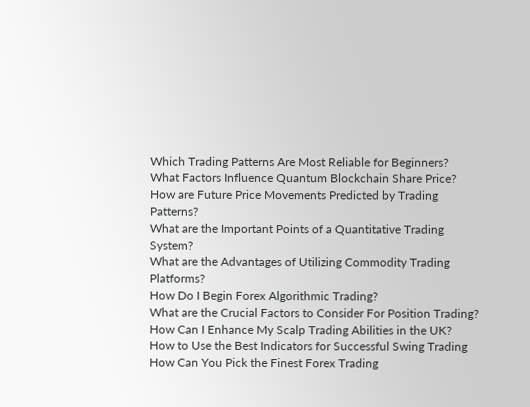Which Trading Patterns Are Most Reliable for Beginners?
What Factors Influence Quantum Blockchain Share Price?
How are Future Price Movements Predicted by Trading Patterns?
What are the Important Points of a Quantitative Trading System?
What are the Advantages of Utilizing Commodity Trading Platforms?
How Do I Begin Forex Algorithmic Trading?
What are the Crucial Factors to Consider For Position Trading?
How Can I Enhance My Scalp Trading Abilities in the UK?
How to Use the Best Indicators for Successful Swing Trading
How Can You Pick the Finest Forex Trading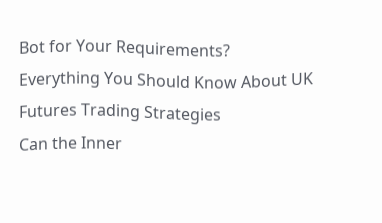Bot for Your Requirements?
Everything You Should Know About UK Futures Trading Strategies
Can the Inner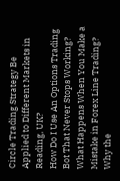Circle Trading Strategy Be Applied to Different Markets in Reading, UK?
How Do I Use An Options Trading Bot That Never Stops Working?
What Happens When You Make a Mistake in Forex Line Trading?
Why the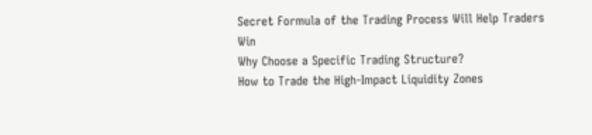Secret Formula of the Trading Process Will Help Traders Win
Why Choose a Specific Trading Structure?
How to Trade the High-Impact Liquidity Zones